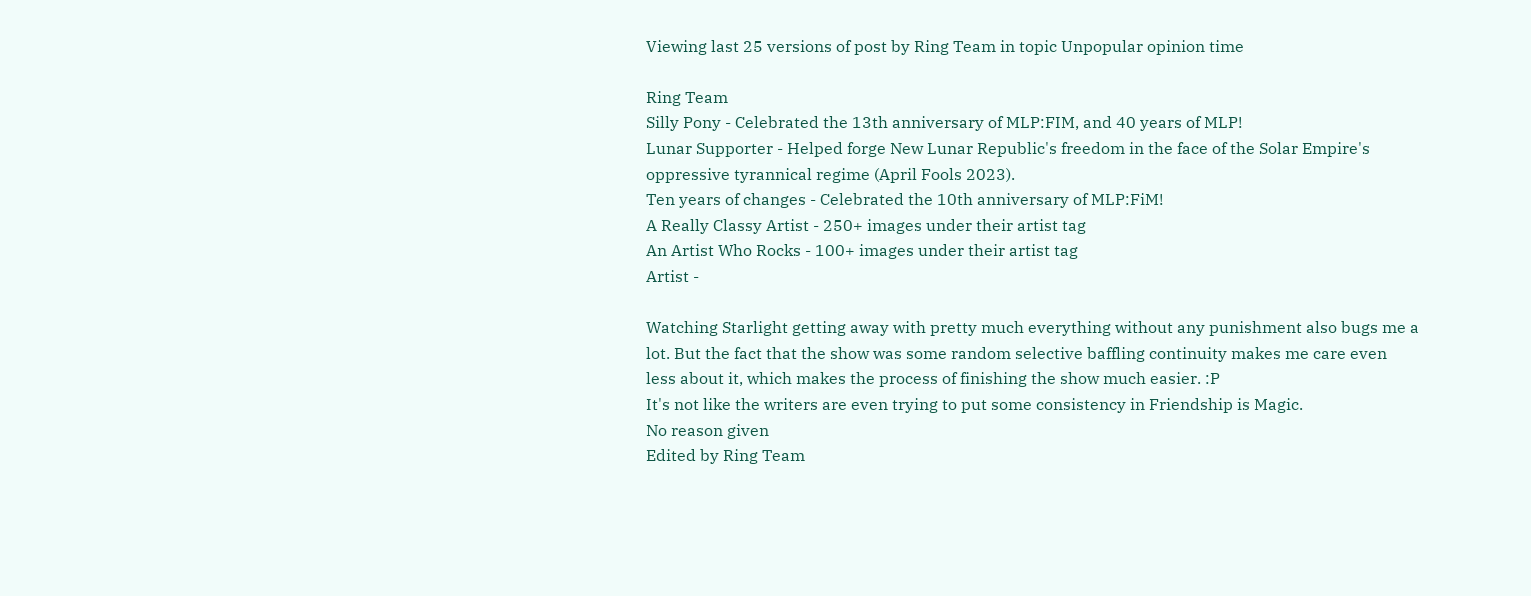Viewing last 25 versions of post by Ring Team in topic Unpopular opinion time

Ring Team
Silly Pony - Celebrated the 13th anniversary of MLP:FIM, and 40 years of MLP!
Lunar Supporter - Helped forge New Lunar Republic's freedom in the face of the Solar Empire's oppressive tyrannical regime (April Fools 2023).
Ten years of changes - Celebrated the 10th anniversary of MLP:FiM!
A Really Classy Artist - 250+ images under their artist tag
An Artist Who Rocks - 100+ images under their artist tag
Artist -

Watching Starlight getting away with pretty much everything without any punishment also bugs me a lot. But the fact that the show was some random selective baffling continuity makes me care even less about it, which makes the process of finishing the show much easier. :P
It's not like the writers are even trying to put some consistency in Friendship is Magic.
No reason given
Edited by Ring Team